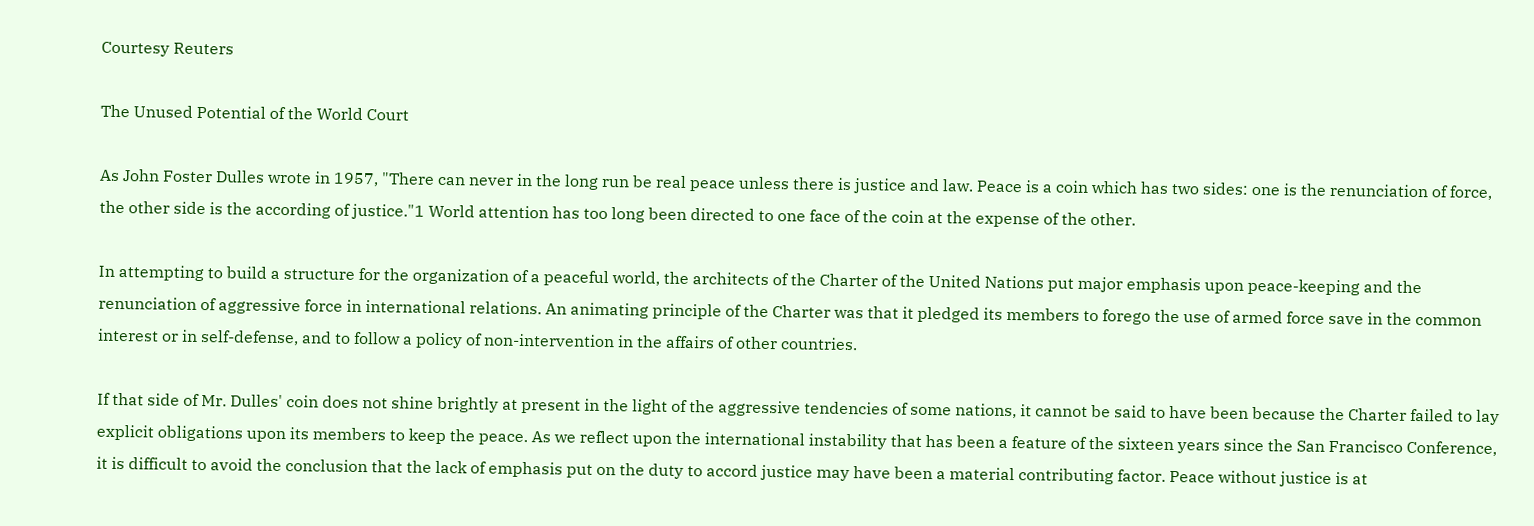Courtesy Reuters

The Unused Potential of the World Court

As John Foster Dulles wrote in 1957, "There can never in the long run be real peace unless there is justice and law. Peace is a coin which has two sides: one is the renunciation of force, the other side is the according of justice."1 World attention has too long been directed to one face of the coin at the expense of the other.

In attempting to build a structure for the organization of a peaceful world, the architects of the Charter of the United Nations put major emphasis upon peace-keeping and the renunciation of aggressive force in international relations. An animating principle of the Charter was that it pledged its members to forego the use of armed force save in the common interest or in self-defense, and to follow a policy of non-intervention in the affairs of other countries.

If that side of Mr. Dulles' coin does not shine brightly at present in the light of the aggressive tendencies of some nations, it cannot be said to have been because the Charter failed to lay explicit obligations upon its members to keep the peace. As we reflect upon the international instability that has been a feature of the sixteen years since the San Francisco Conference, it is difficult to avoid the conclusion that the lack of emphasis put on the duty to accord justice may have been a material contributing factor. Peace without justice is at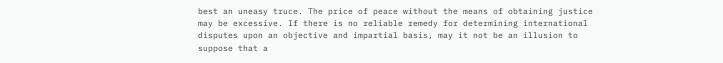best an uneasy truce. The price of peace without the means of obtaining justice may be excessive. If there is no reliable remedy for determining international disputes upon an objective and impartial basis, may it not be an illusion to suppose that a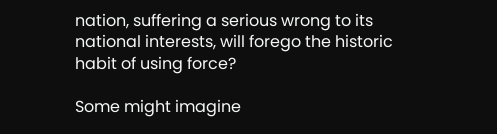nation, suffering a serious wrong to its national interests, will forego the historic habit of using force?

Some might imagine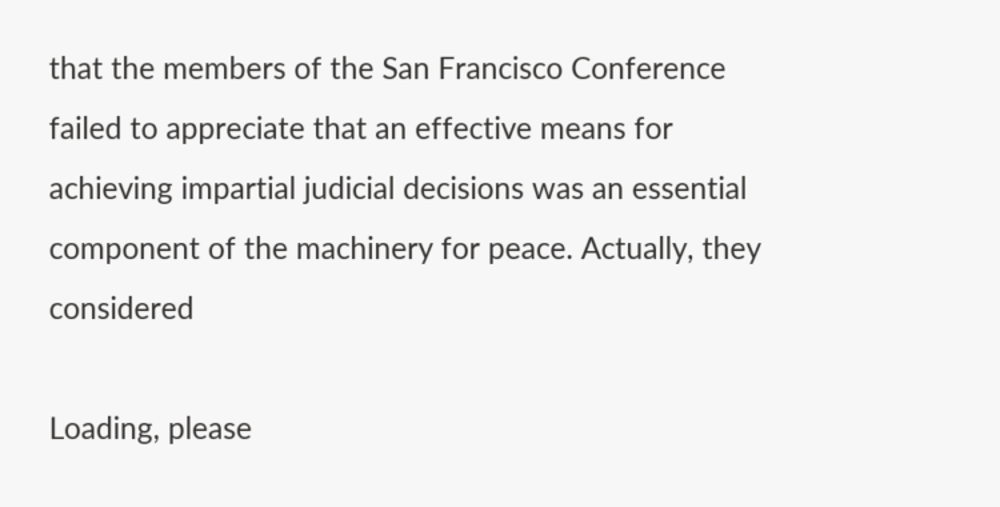that the members of the San Francisco Conference failed to appreciate that an effective means for achieving impartial judicial decisions was an essential component of the machinery for peace. Actually, they considered

Loading, please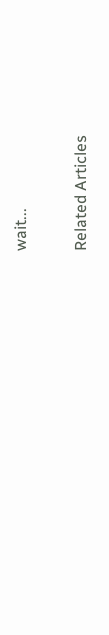wait...

Related Articles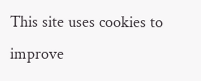This site uses cookies to improve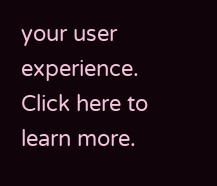your user experience. Click here to learn more.